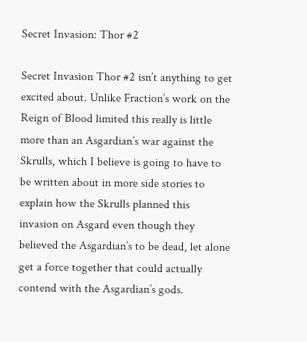Secret Invasion: Thor #2

Secret Invasion Thor #2 isn’t anything to get excited about. Unlike Fraction’s work on the Reign of Blood limited this really is little more than an Asgardian’s war against the Skrulls, which I believe is going to have to be written about in more side stories to explain how the Skrulls planned this invasion on Asgard even though they believed the Asgardian’s to be dead, let alone get a force together that could actually contend with the Asgardian’s gods.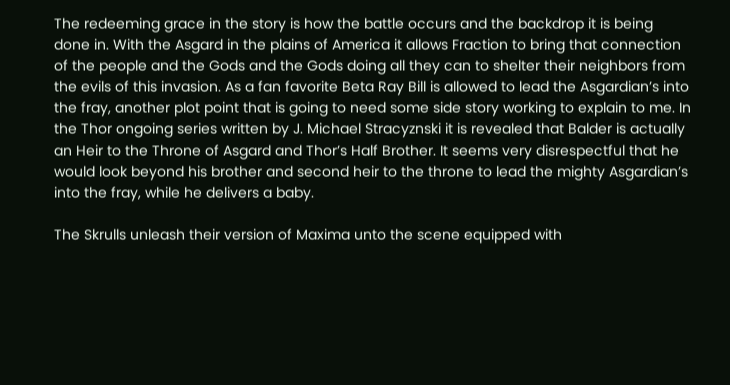The redeeming grace in the story is how the battle occurs and the backdrop it is being done in. With the Asgard in the plains of America it allows Fraction to bring that connection of the people and the Gods and the Gods doing all they can to shelter their neighbors from the evils of this invasion. As a fan favorite Beta Ray Bill is allowed to lead the Asgardian’s into the fray, another plot point that is going to need some side story working to explain to me. In the Thor ongoing series written by J. Michael Stracyznski it is revealed that Balder is actually an Heir to the Throne of Asgard and Thor’s Half Brother. It seems very disrespectful that he would look beyond his brother and second heir to the throne to lead the mighty Asgardian’s into the fray, while he delivers a baby.

The Skrulls unleash their version of Maxima unto the scene equipped with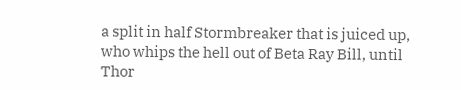a split in half Stormbreaker that is juiced up, who whips the hell out of Beta Ray Bill, until Thor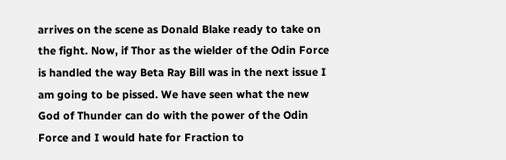arrives on the scene as Donald Blake ready to take on the fight. Now, if Thor as the wielder of the Odin Force is handled the way Beta Ray Bill was in the next issue I am going to be pissed. We have seen what the new God of Thunder can do with the power of the Odin Force and I would hate for Fraction to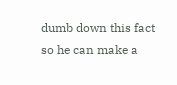dumb down this fact so he can make a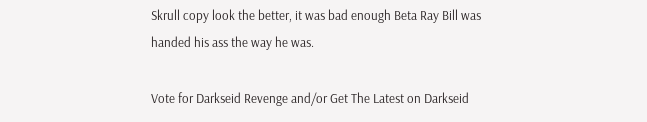Skrull copy look the better, it was bad enough Beta Ray Bill was handed his ass the way he was.

Vote for Darkseid Revenge and/or Get The Latest on Darkseid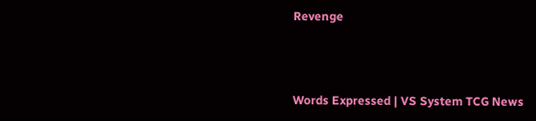Revenge



Words Expressed | VS System TCG News